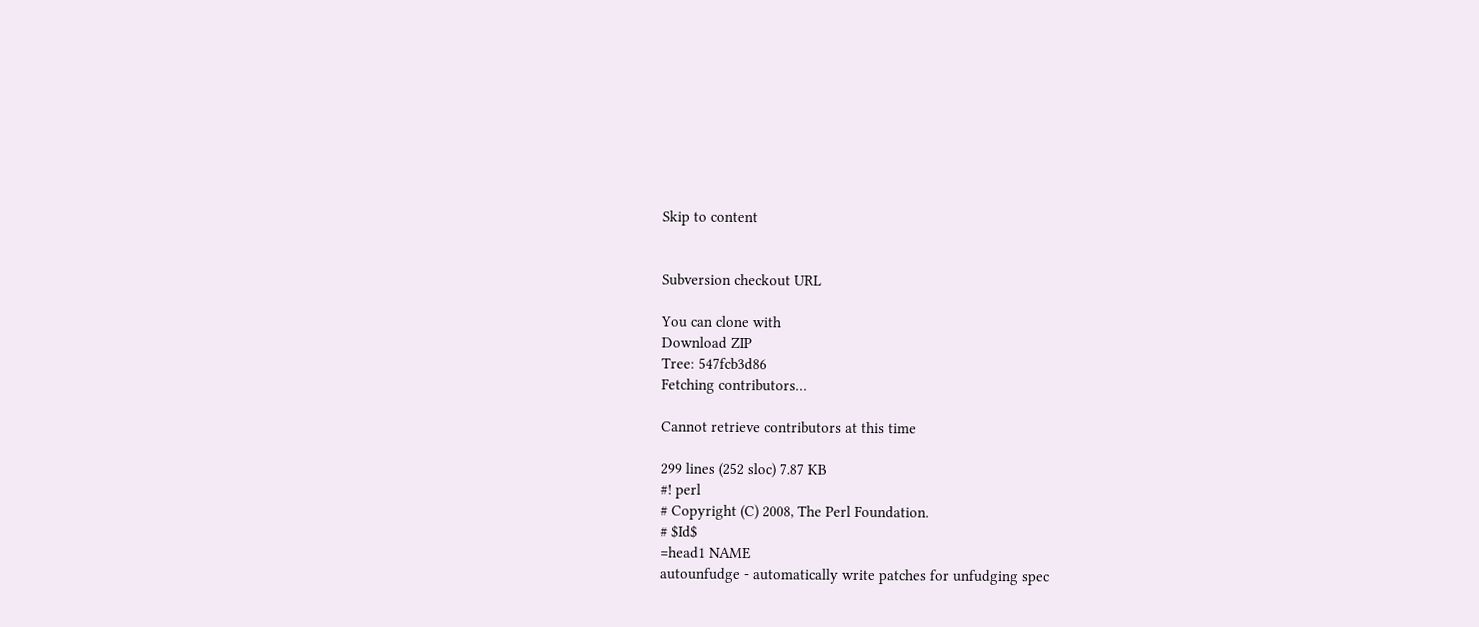Skip to content


Subversion checkout URL

You can clone with
Download ZIP
Tree: 547fcb3d86
Fetching contributors…

Cannot retrieve contributors at this time

299 lines (252 sloc) 7.87 KB
#! perl
# Copyright (C) 2008, The Perl Foundation.
# $Id$
=head1 NAME
autounfudge - automatically write patches for unfudging spec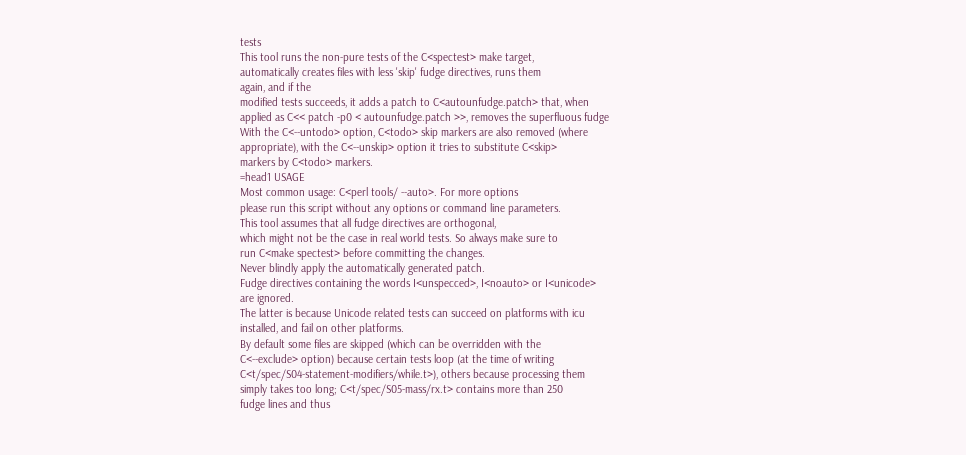tests
This tool runs the non-pure tests of the C<spectest> make target,
automatically creates files with less 'skip' fudge directives, runs them
again, and if the
modified tests succeeds, it adds a patch to C<autounfudge.patch> that, when
applied as C<< patch -p0 < autounfudge.patch >>, removes the superfluous fudge
With the C<--untodo> option, C<todo> skip markers are also removed (where
appropriate), with the C<--unskip> option it tries to substitute C<skip>
markers by C<todo> markers.
=head1 USAGE
Most common usage: C<perl tools/ --auto>. For more options
please run this script without any options or command line parameters.
This tool assumes that all fudge directives are orthogonal,
which might not be the case in real world tests. So always make sure to
run C<make spectest> before committing the changes.
Never blindly apply the automatically generated patch.
Fudge directives containing the words I<unspecced>, I<noauto> or I<unicode>
are ignored.
The latter is because Unicode related tests can succeed on platforms with icu
installed, and fail on other platforms.
By default some files are skipped (which can be overridden with the
C<--exclude> option) because certain tests loop (at the time of writing
C<t/spec/S04-statement-modifiers/while.t>), others because processing them
simply takes too long; C<t/spec/S05-mass/rx.t> contains more than 250
fudge lines and thus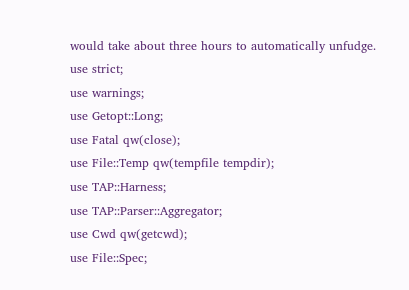would take about three hours to automatically unfudge.
use strict;
use warnings;
use Getopt::Long;
use Fatal qw(close);
use File::Temp qw(tempfile tempdir);
use TAP::Harness;
use TAP::Parser::Aggregator;
use Cwd qw(getcwd);
use File::Spec;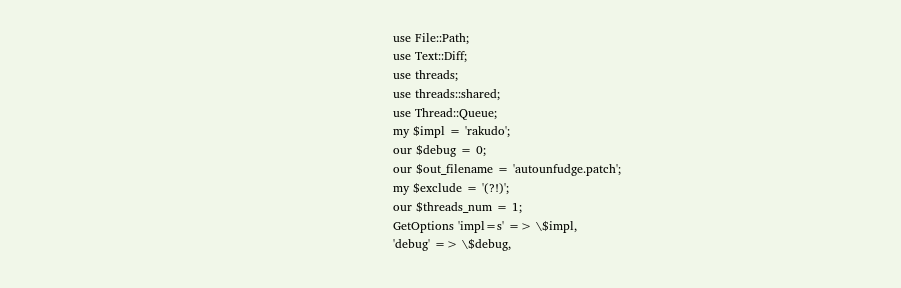use File::Path;
use Text::Diff;
use threads;
use threads::shared;
use Thread::Queue;
my $impl = 'rakudo';
our $debug = 0;
our $out_filename = 'autounfudge.patch';
my $exclude = '(?!)';
our $threads_num = 1;
GetOptions 'impl=s' => \$impl,
'debug' => \$debug,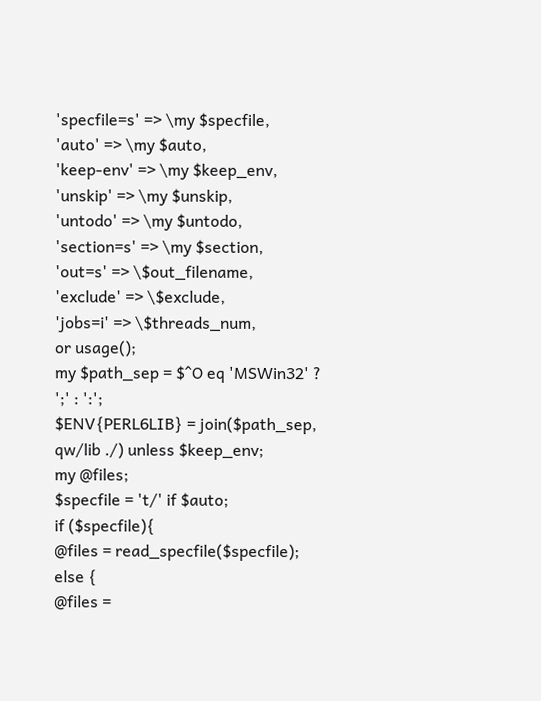'specfile=s' => \my $specfile,
'auto' => \my $auto,
'keep-env' => \my $keep_env,
'unskip' => \my $unskip,
'untodo' => \my $untodo,
'section=s' => \my $section,
'out=s' => \$out_filename,
'exclude' => \$exclude,
'jobs=i' => \$threads_num,
or usage();
my $path_sep = $^O eq 'MSWin32' ? ';' : ':';
$ENV{PERL6LIB} = join($path_sep, qw/lib ./) unless $keep_env;
my @files;
$specfile = 't/' if $auto;
if ($specfile){
@files = read_specfile($specfile);
else {
@files =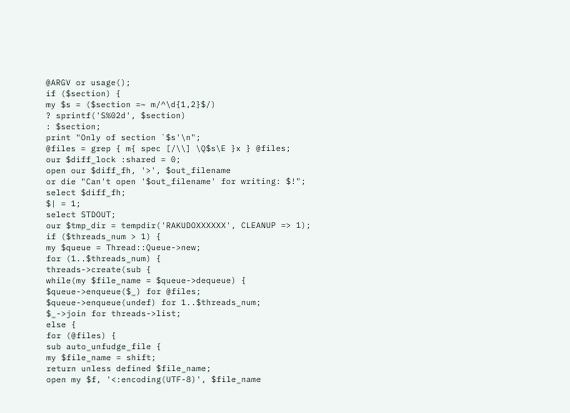@ARGV or usage();
if ($section) {
my $s = ($section =~ m/^\d{1,2}$/)
? sprintf('S%02d', $section)
: $section;
print "Only of section `$s'\n";
@files = grep { m{ spec [/\\] \Q$s\E }x } @files;
our $diff_lock :shared = 0;
open our $diff_fh, '>', $out_filename
or die "Can't open '$out_filename' for writing: $!";
select $diff_fh;
$| = 1;
select STDOUT;
our $tmp_dir = tempdir('RAKUDOXXXXXX', CLEANUP => 1);
if ($threads_num > 1) {
my $queue = Thread::Queue->new;
for (1..$threads_num) {
threads->create(sub {
while(my $file_name = $queue->dequeue) {
$queue->enqueue($_) for @files;
$queue->enqueue(undef) for 1..$threads_num;
$_->join for threads->list;
else {
for (@files) {
sub auto_unfudge_file {
my $file_name = shift;
return unless defined $file_name;
open my $f, '<:encoding(UTF-8)', $file_name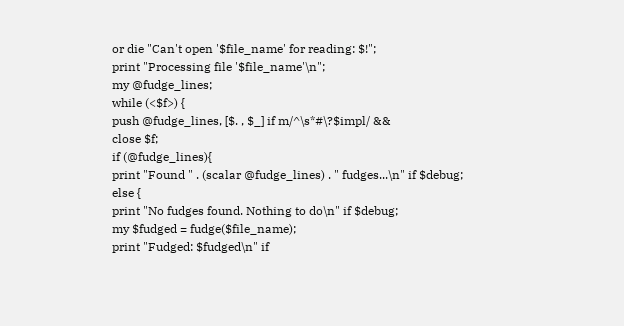or die "Can't open '$file_name' for reading: $!";
print "Processing file '$file_name'\n";
my @fudge_lines;
while (<$f>) {
push @fudge_lines, [$. , $_] if m/^\s*#\?$impl/ &&
close $f;
if (@fudge_lines){
print "Found " . (scalar @fudge_lines) . " fudges...\n" if $debug;
else {
print "No fudges found. Nothing to do\n" if $debug;
my $fudged = fudge($file_name);
print "Fudged: $fudged\n" if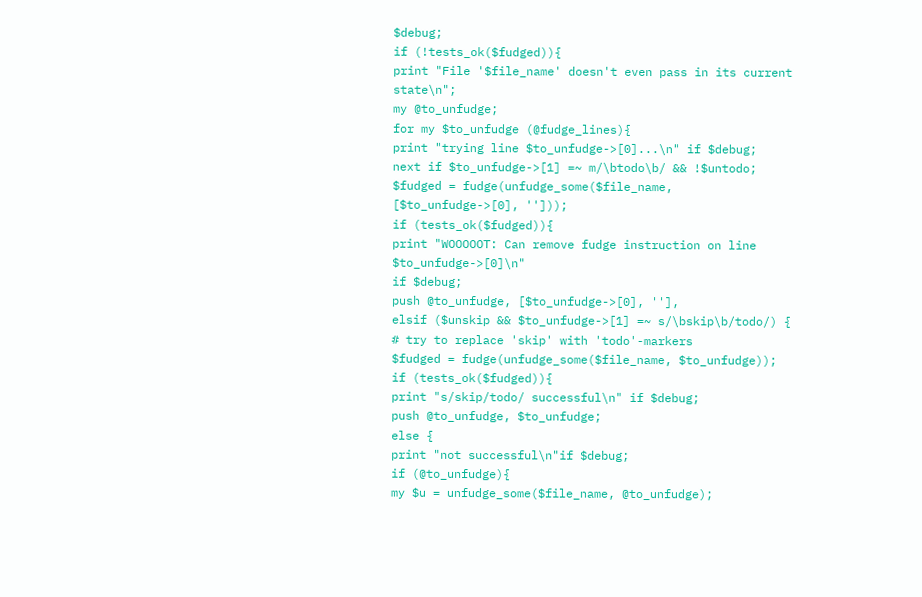$debug;
if (!tests_ok($fudged)){
print "File '$file_name' doesn't even pass in its current state\n";
my @to_unfudge;
for my $to_unfudge (@fudge_lines){
print "trying line $to_unfudge->[0]...\n" if $debug;
next if $to_unfudge->[1] =~ m/\btodo\b/ && !$untodo;
$fudged = fudge(unfudge_some($file_name, [$to_unfudge->[0], '']));
if (tests_ok($fudged)){
print "WOOOOOT: Can remove fudge instruction on line $to_unfudge->[0]\n"
if $debug;
push @to_unfudge, [$to_unfudge->[0], ''],
elsif ($unskip && $to_unfudge->[1] =~ s/\bskip\b/todo/) {
# try to replace 'skip' with 'todo'-markers
$fudged = fudge(unfudge_some($file_name, $to_unfudge));
if (tests_ok($fudged)){
print "s/skip/todo/ successful\n" if $debug;
push @to_unfudge, $to_unfudge;
else {
print "not successful\n"if $debug;
if (@to_unfudge){
my $u = unfudge_some($file_name, @to_unfudge);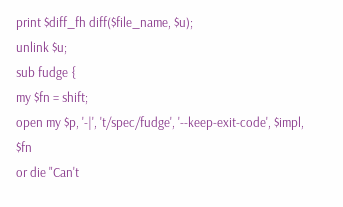print $diff_fh diff($file_name, $u);
unlink $u;
sub fudge {
my $fn = shift;
open my $p, '-|', 't/spec/fudge', '--keep-exit-code', $impl, $fn
or die "Can't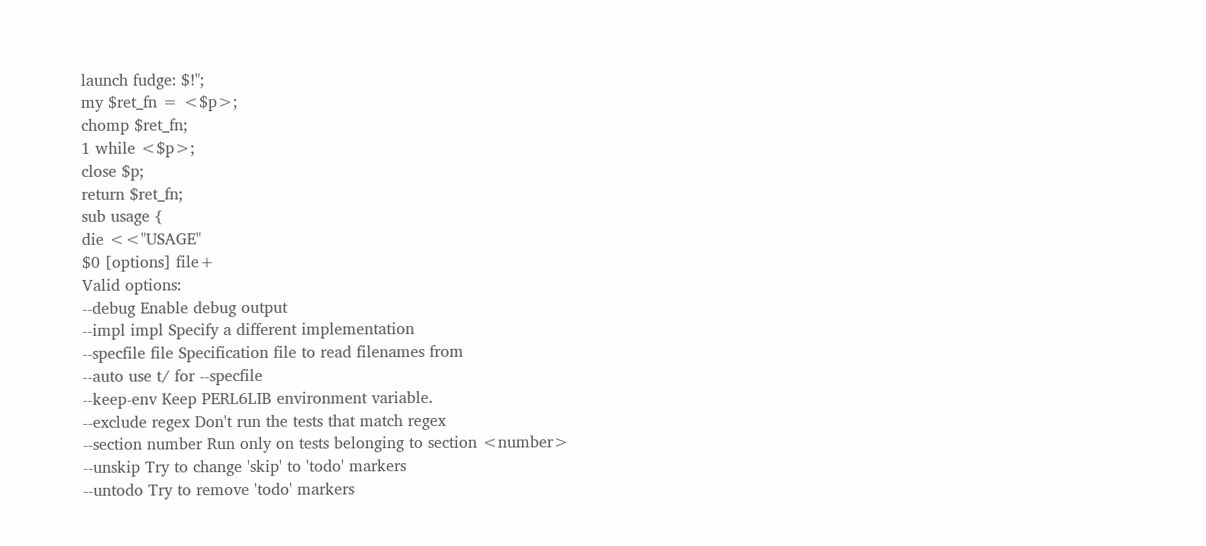launch fudge: $!";
my $ret_fn = <$p>;
chomp $ret_fn;
1 while <$p>;
close $p;
return $ret_fn;
sub usage {
die <<"USAGE"
$0 [options] file+
Valid options:
--debug Enable debug output
--impl impl Specify a different implementation
--specfile file Specification file to read filenames from
--auto use t/ for --specfile
--keep-env Keep PERL6LIB environment variable.
--exclude regex Don't run the tests that match regex
--section number Run only on tests belonging to section <number>
--unskip Try to change 'skip' to 'todo' markers
--untodo Try to remove 'todo' markers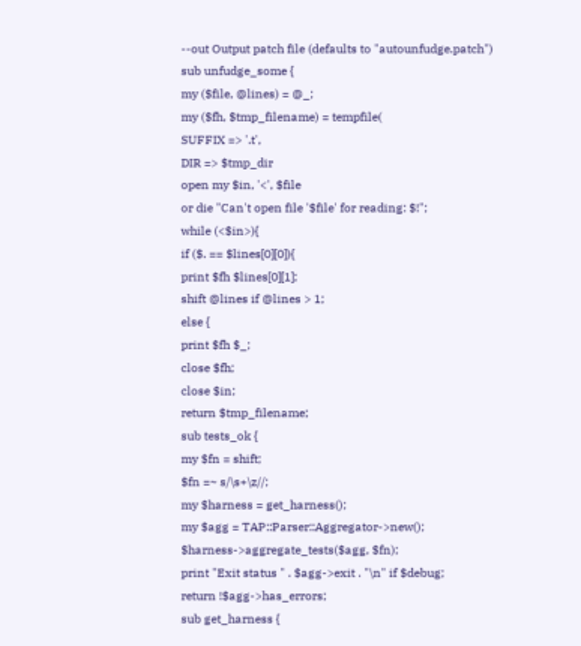--out Output patch file (defaults to "autounfudge.patch")
sub unfudge_some {
my ($file, @lines) = @_;
my ($fh, $tmp_filename) = tempfile(
SUFFIX => '.t',
DIR => $tmp_dir
open my $in, '<', $file
or die "Can't open file '$file' for reading: $!";
while (<$in>){
if ($. == $lines[0][0]){
print $fh $lines[0][1];
shift @lines if @lines > 1;
else {
print $fh $_;
close $fh;
close $in;
return $tmp_filename;
sub tests_ok {
my $fn = shift;
$fn =~ s/\s+\z//;
my $harness = get_harness();
my $agg = TAP::Parser::Aggregator->new();
$harness->aggregate_tests($agg, $fn);
print "Exit status " . $agg->exit . "\n" if $debug;
return !$agg->has_errors;
sub get_harness {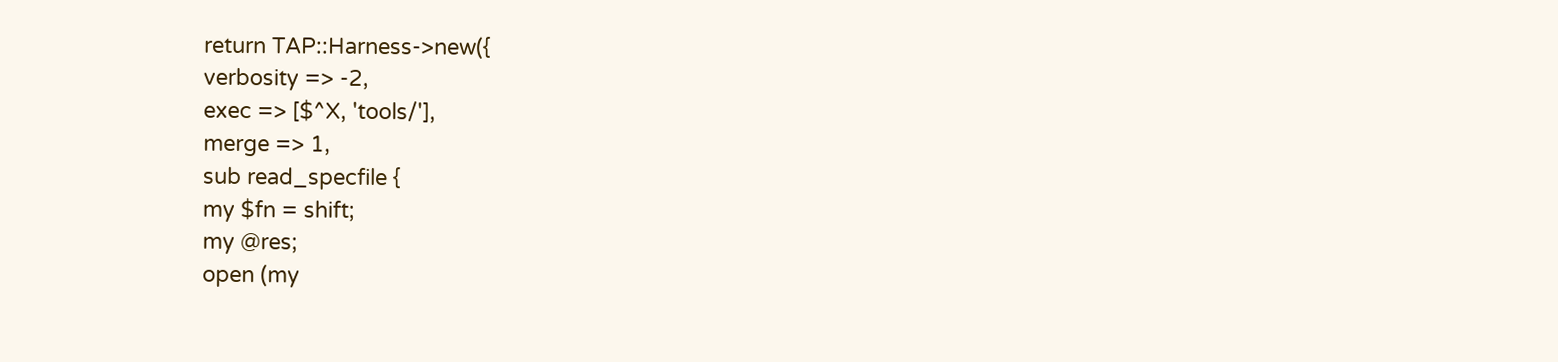return TAP::Harness->new({
verbosity => -2,
exec => [$^X, 'tools/'],
merge => 1,
sub read_specfile {
my $fn = shift;
my @res;
open (my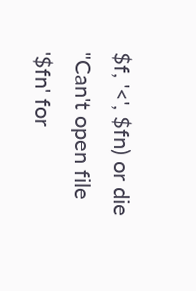$f, '<', $fn) or die "Can't open file '$fn' for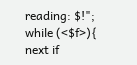reading: $!";
while (<$f>){
next if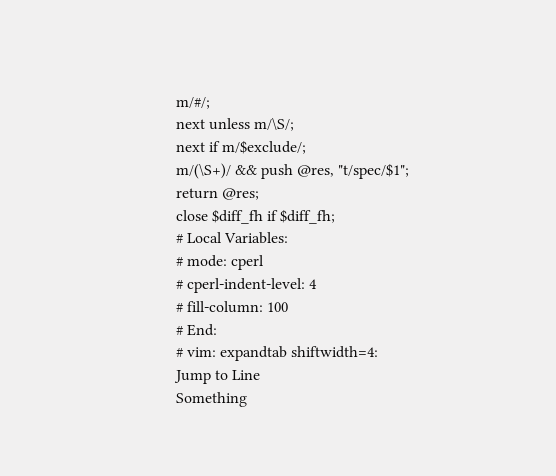m/#/;
next unless m/\S/;
next if m/$exclude/;
m/(\S+)/ && push @res, "t/spec/$1";
return @res;
close $diff_fh if $diff_fh;
# Local Variables:
# mode: cperl
# cperl-indent-level: 4
# fill-column: 100
# End:
# vim: expandtab shiftwidth=4:
Jump to Line
Something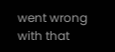went wrong with that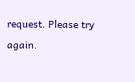request. Please try again.